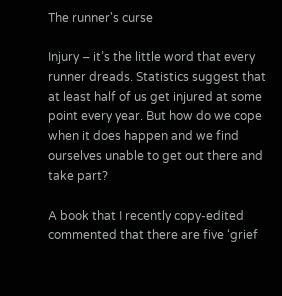The runner's curse

Injury – it’s the little word that every runner dreads. Statistics suggest that at least half of us get injured at some point every year. But how do we cope when it does happen and we find ourselves unable to get out there and take part?

A book that I recently copy-edited commented that there are five ‘grief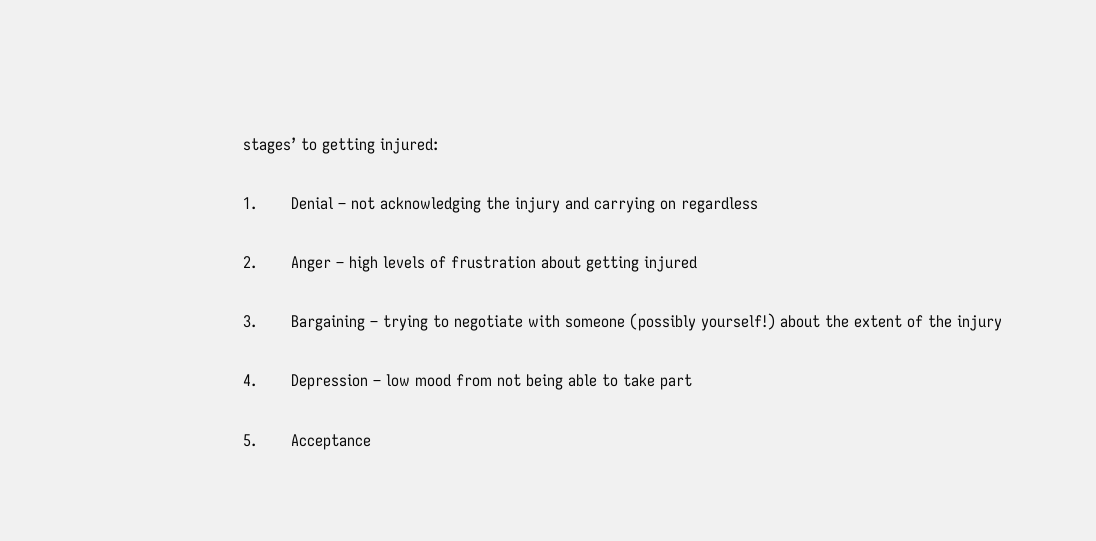stages’ to getting injured:

1.       Denial – not acknowledging the injury and carrying on regardless

2.       Anger – high levels of frustration about getting injured

3.       Bargaining – trying to negotiate with someone (possibly yourself!) about the extent of the injury

4.       Depression – low mood from not being able to take part

5.       Acceptance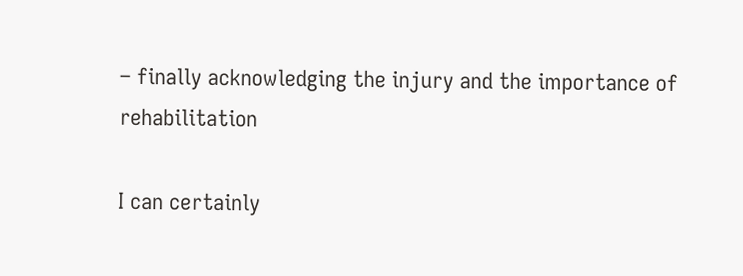– finally acknowledging the injury and the importance of rehabilitation

I can certainly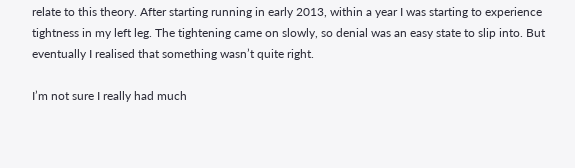relate to this theory. After starting running in early 2013, within a year I was starting to experience tightness in my left leg. The tightening came on slowly, so denial was an easy state to slip into. But eventually I realised that something wasn’t quite right.

I’m not sure I really had much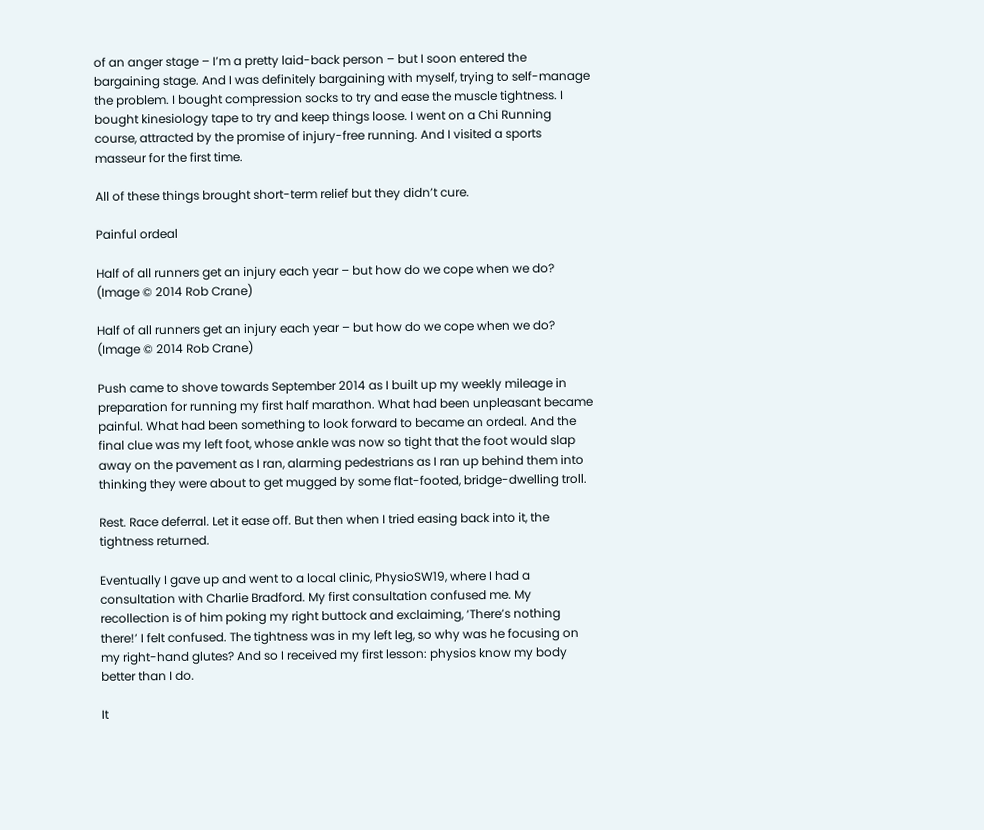of an anger stage – I’m a pretty laid-back person – but I soon entered the bargaining stage. And I was definitely bargaining with myself, trying to self-manage the problem. I bought compression socks to try and ease the muscle tightness. I bought kinesiology tape to try and keep things loose. I went on a Chi Running course, attracted by the promise of injury-free running. And I visited a sports masseur for the first time.

All of these things brought short-term relief but they didn’t cure.

Painful ordeal

Half of all runners get an injury each year – but how do we cope when we do?   (Image © 2014 Rob Crane)

Half of all runners get an injury each year – but how do we cope when we do?  (Image © 2014 Rob Crane)

Push came to shove towards September 2014 as I built up my weekly mileage in preparation for running my first half marathon. What had been unpleasant became painful. What had been something to look forward to became an ordeal. And the final clue was my left foot, whose ankle was now so tight that the foot would slap away on the pavement as I ran, alarming pedestrians as I ran up behind them into thinking they were about to get mugged by some flat-footed, bridge-dwelling troll.

Rest. Race deferral. Let it ease off. But then when I tried easing back into it, the tightness returned.

Eventually I gave up and went to a local clinic, PhysioSW19, where I had a consultation with Charlie Bradford. My first consultation confused me. My recollection is of him poking my right buttock and exclaiming, ‘There’s nothing there!’ I felt confused. The tightness was in my left leg, so why was he focusing on my right-hand glutes? And so I received my first lesson: physios know my body better than I do.

It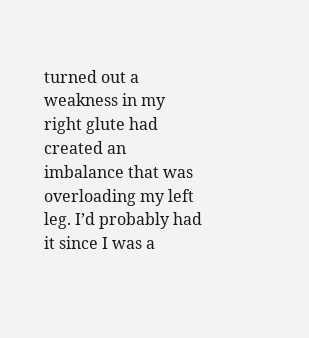turned out a weakness in my right glute had created an imbalance that was overloading my left leg. I’d probably had it since I was a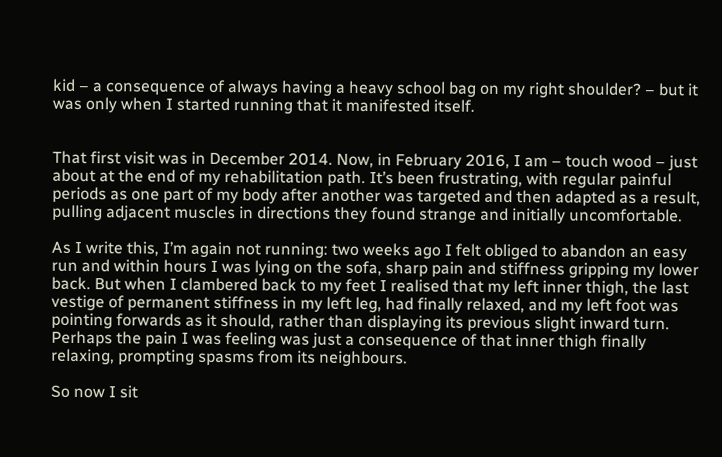kid – a consequence of always having a heavy school bag on my right shoulder? – but it was only when I started running that it manifested itself.


That first visit was in December 2014. Now, in February 2016, I am – touch wood – just about at the end of my rehabilitation path. It’s been frustrating, with regular painful periods as one part of my body after another was targeted and then adapted as a result, pulling adjacent muscles in directions they found strange and initially uncomfortable.

As I write this, I’m again not running: two weeks ago I felt obliged to abandon an easy run and within hours I was lying on the sofa, sharp pain and stiffness gripping my lower back. But when I clambered back to my feet I realised that my left inner thigh, the last vestige of permanent stiffness in my left leg, had finally relaxed, and my left foot was pointing forwards as it should, rather than displaying its previous slight inward turn. Perhaps the pain I was feeling was just a consequence of that inner thigh finally relaxing, prompting spasms from its neighbours.

So now I sit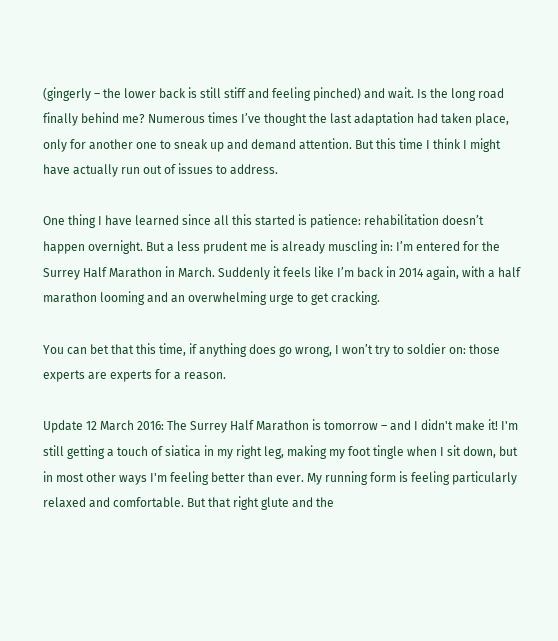(gingerly – the lower back is still stiff and feeling pinched) and wait. Is the long road finally behind me? Numerous times I’ve thought the last adaptation had taken place, only for another one to sneak up and demand attention. But this time I think I might have actually run out of issues to address.

One thing I have learned since all this started is patience: rehabilitation doesn’t happen overnight. But a less prudent me is already muscling in: I’m entered for the Surrey Half Marathon in March. Suddenly it feels like I’m back in 2014 again, with a half marathon looming and an overwhelming urge to get cracking.

You can bet that this time, if anything does go wrong, I won’t try to soldier on: those experts are experts for a reason.

Update 12 March 2016: The Surrey Half Marathon is tomorrow – and I didn't make it! I'm still getting a touch of siatica in my right leg, making my foot tingle when I sit down, but in most other ways I'm feeling better than ever. My running form is feeling particularly relaxed and comfortable. But that right glute and the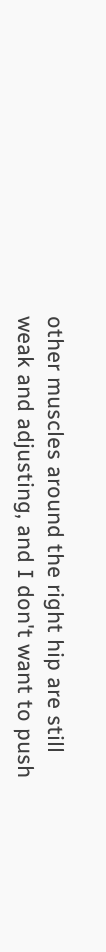other muscles around the right hip are still weak and adjusting, and I don't want to push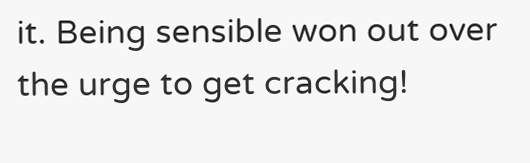it. Being sensible won out over the urge to get cracking!